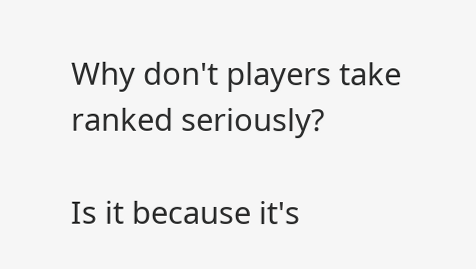Why don't players take ranked seriously?

Is it because it's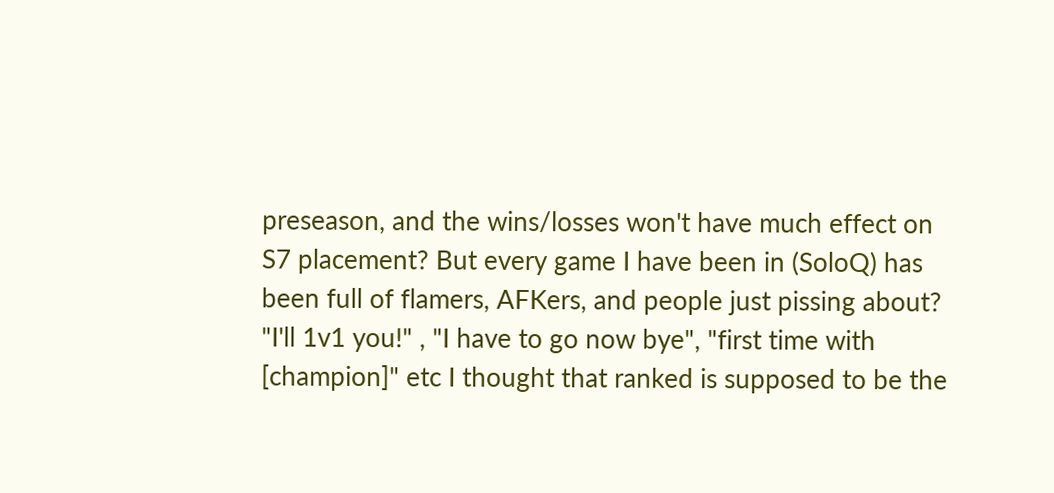preseason, and the wins/losses won't have much effect on S7 placement? But every game I have been in (SoloQ) has been full of flamers, AFKers, and people just pissing about? "I'll 1v1 you!" , "I have to go now bye", "first time with [champion]" etc I thought that ranked is supposed to be the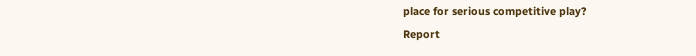place for serious competitive play?
Report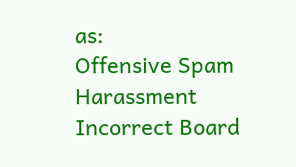as:
Offensive Spam Harassment Incorrect Board